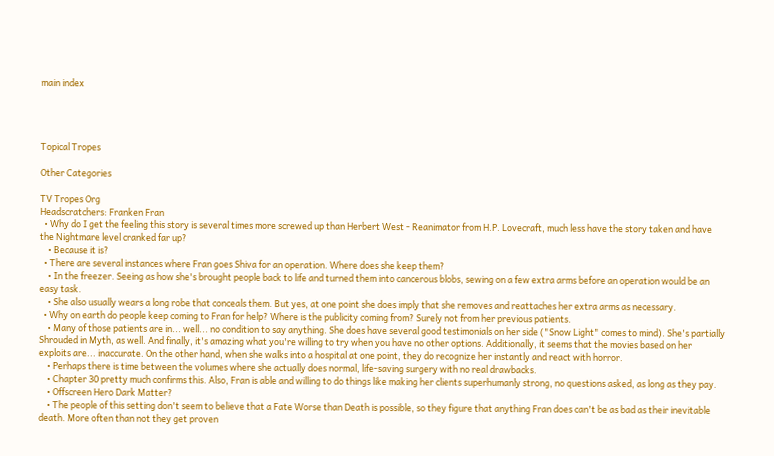main index




Topical Tropes

Other Categories

TV Tropes Org
Headscratchers: Franken Fran
  • Why do I get the feeling this story is several times more screwed up than Herbert West - Reanimator from H.P. Lovecraft, much less have the story taken and have the Nightmare level cranked far up?
    • Because it is?
  • There are several instances where Fran goes Shiva for an operation. Where does she keep them?
    • In the freezer. Seeing as how she's brought people back to life and turned them into cancerous blobs, sewing on a few extra arms before an operation would be an easy task.
    • She also usually wears a long robe that conceals them. But yes, at one point she does imply that she removes and reattaches her extra arms as necessary.
  • Why on earth do people keep coming to Fran for help? Where is the publicity coming from? Surely not from her previous patients.
    • Many of those patients are in... well... no condition to say anything. She does have several good testimonials on her side ("Snow Light" comes to mind). She's partially Shrouded in Myth, as well. And finally, it's amazing what you're willing to try when you have no other options. Additionally, it seems that the movies based on her exploits are... inaccurate. On the other hand, when she walks into a hospital at one point, they do recognize her instantly and react with horror.
    • Perhaps there is time between the volumes where she actually does normal, life-saving surgery with no real drawbacks.
    • Chapter 30 pretty much confirms this. Also, Fran is able and willing to do things like making her clients superhumanly strong, no questions asked, as long as they pay.
    • Offscreen Hero Dark Matter?
    • The people of this setting don't seem to believe that a Fate Worse than Death is possible, so they figure that anything Fran does can't be as bad as their inevitable death. More often than not they get proven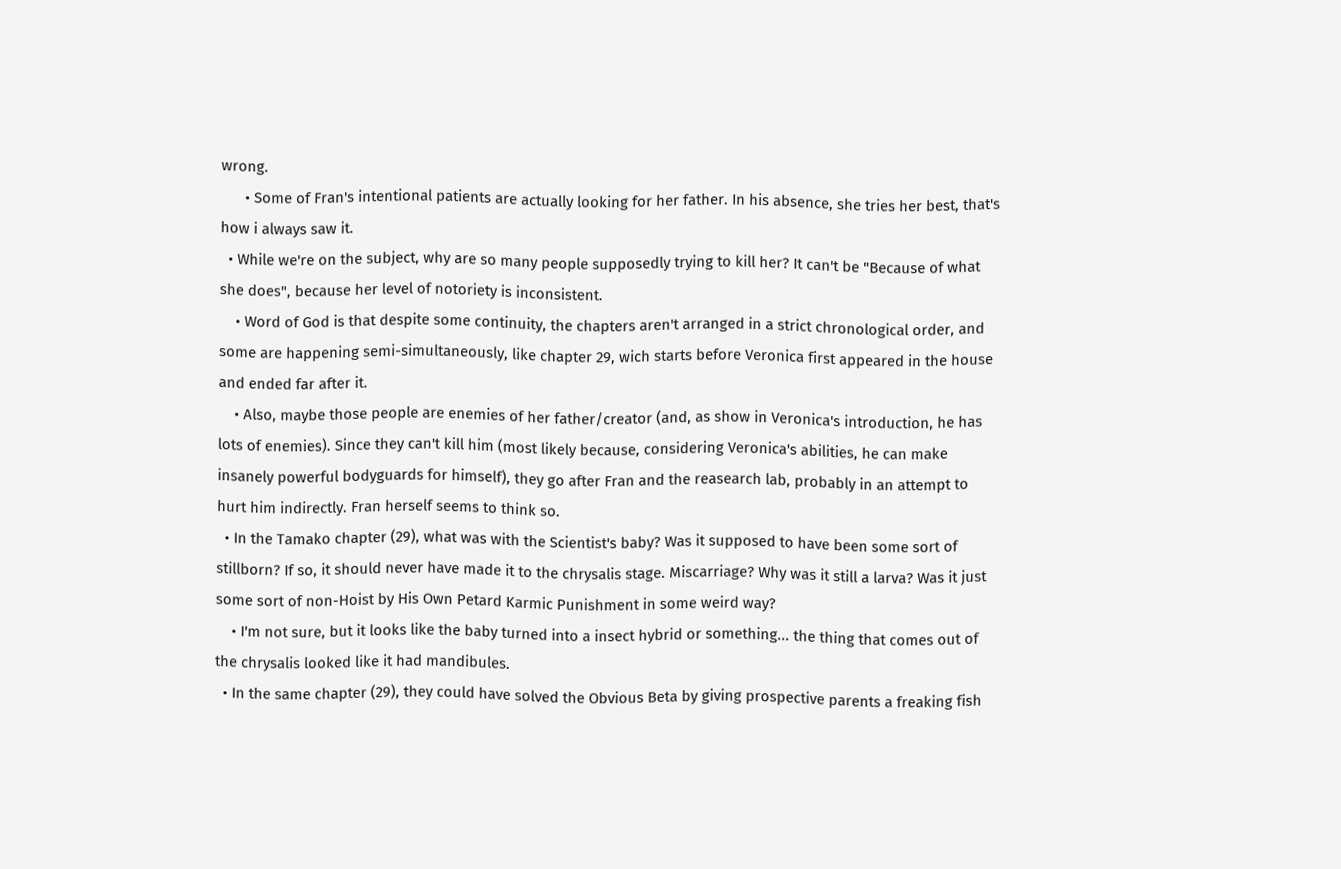wrong.
      • Some of Fran's intentional patients are actually looking for her father. In his absence, she tries her best, that's how i always saw it.
  • While we're on the subject, why are so many people supposedly trying to kill her? It can't be "Because of what she does", because her level of notoriety is inconsistent.
    • Word of God is that despite some continuity, the chapters aren't arranged in a strict chronological order, and some are happening semi-simultaneously, like chapter 29, wich starts before Veronica first appeared in the house and ended far after it.
    • Also, maybe those people are enemies of her father/creator (and, as show in Veronica's introduction, he has lots of enemies). Since they can't kill him (most likely because, considering Veronica's abilities, he can make insanely powerful bodyguards for himself), they go after Fran and the reasearch lab, probably in an attempt to hurt him indirectly. Fran herself seems to think so.
  • In the Tamako chapter (29), what was with the Scientist's baby? Was it supposed to have been some sort of stillborn? If so, it should never have made it to the chrysalis stage. Miscarriage? Why was it still a larva? Was it just some sort of non-Hoist by His Own Petard Karmic Punishment in some weird way?
    • I'm not sure, but it looks like the baby turned into a insect hybrid or something... the thing that comes out of the chrysalis looked like it had mandibules.
  • In the same chapter (29), they could have solved the Obvious Beta by giving prospective parents a freaking fish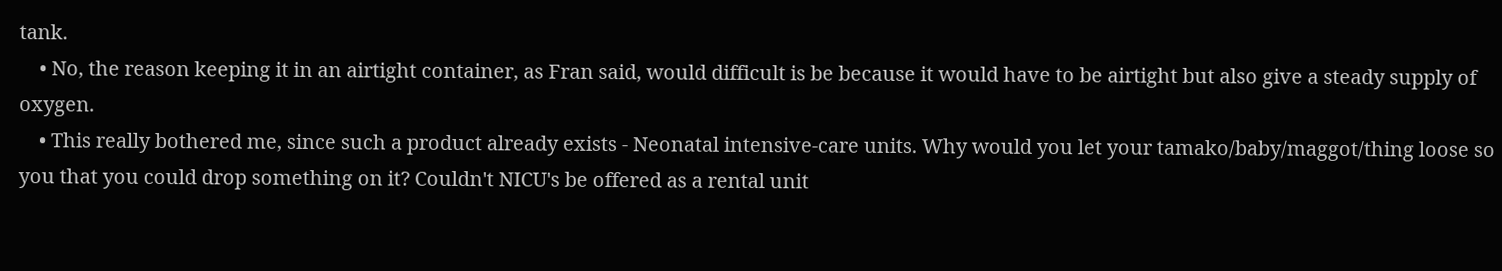tank.
    • No, the reason keeping it in an airtight container, as Fran said, would difficult is be because it would have to be airtight but also give a steady supply of oxygen.
    • This really bothered me, since such a product already exists - Neonatal intensive-care units. Why would you let your tamako/baby/maggot/thing loose so you that you could drop something on it? Couldn't NICU's be offered as a rental unit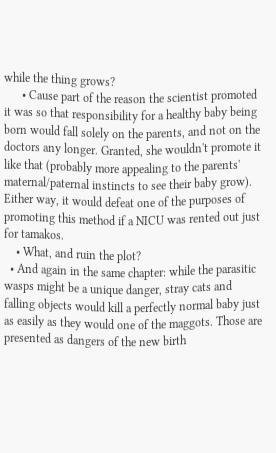while the thing grows?
      • Cause part of the reason the scientist promoted it was so that responsibility for a healthy baby being born would fall solely on the parents, and not on the doctors any longer. Granted, she wouldn't promote it like that (probably more appealing to the parents' maternal/paternal instincts to see their baby grow). Either way, it would defeat one of the purposes of promoting this method if a NICU was rented out just for tamakos.
    • What, and ruin the plot?
  • And again in the same chapter: while the parasitic wasps might be a unique danger, stray cats and falling objects would kill a perfectly normal baby just as easily as they would one of the maggots. Those are presented as dangers of the new birth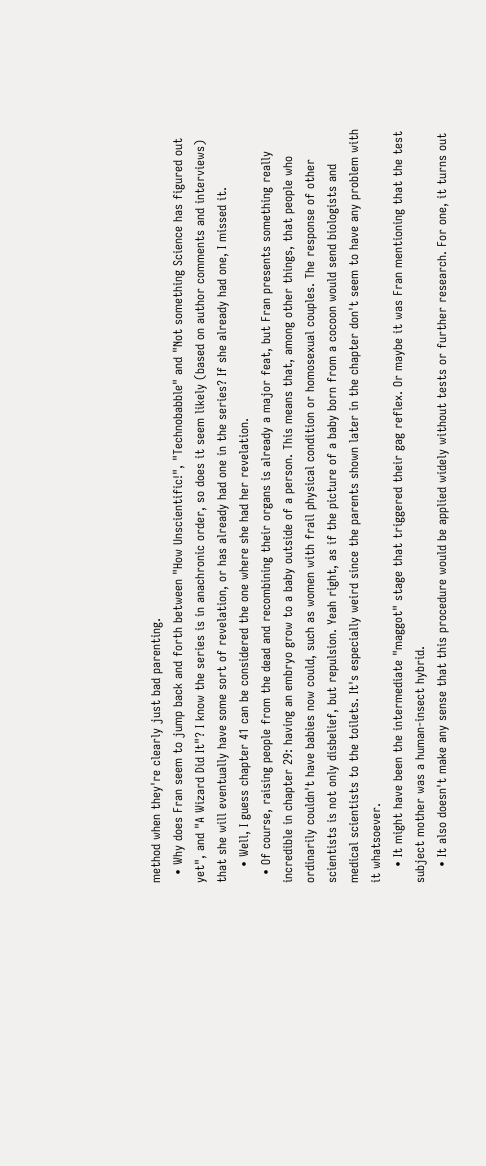method when they're clearly just bad parenting.
  • Why does Fran seem to jump back and forth between "How Unscientific!", "Technobabble" and "Not something Science has figured out yet", and "A Wizard Did It"? I know the series is in anachronic order, so does it seem likely (based on author comments and interviews) that she will eventually have some sort of revelation, or has already had one in the series? If she already had one, I missed it.
    • Well, I guess chapter 41 can be considered the one where she had her revelation.
  • Of course, raising people from the dead and recombining their organs is already a major feat, but Fran presents something really incredible in chapter 29: having an embryo grow to a baby outside of a person. This means that, among other things, that people who ordinarily couldn't have babies now could, such as women with frail physical condition or homosexual couples. The response of other scientists is not only disbelief, but repulsion. Yeah right, as if the picture of a baby born from a cocoon would send biologists and medical scientists to the toilets. It's especially weird since the parents shown later in the chapter don't seem to have any problem with it whatsoever.
    • It might have been the intermediate "maggot" stage that triggered their gag reflex. Or maybe it was Fran mentioning that the test subject mother was a human-insect hybrid.
    • It also doesn't make any sense that this procedure would be applied widely without tests or further research. For one, it turns out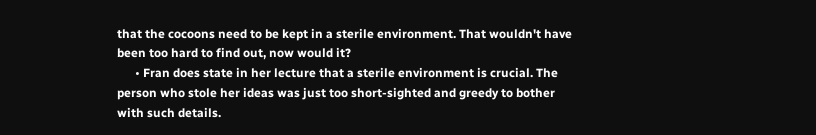that the cocoons need to be kept in a sterile environment. That wouldn't have been too hard to find out, now would it?
      • Fran does state in her lecture that a sterile environment is crucial. The person who stole her ideas was just too short-sighted and greedy to bother with such details.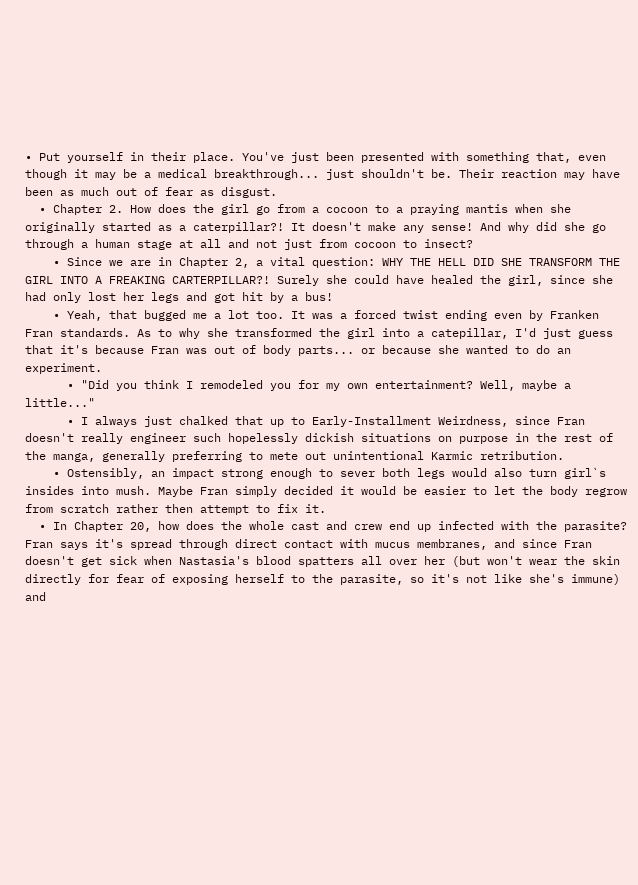• Put yourself in their place. You've just been presented with something that, even though it may be a medical breakthrough... just shouldn't be. Their reaction may have been as much out of fear as disgust.
  • Chapter 2. How does the girl go from a cocoon to a praying mantis when she originally started as a caterpillar?! It doesn't make any sense! And why did she go through a human stage at all and not just from cocoon to insect?
    • Since we are in Chapter 2, a vital question: WHY THE HELL DID SHE TRANSFORM THE GIRL INTO A FREAKING CARTERPILLAR?! Surely she could have healed the girl, since she had only lost her legs and got hit by a bus!
    • Yeah, that bugged me a lot too. It was a forced twist ending even by Franken Fran standards. As to why she transformed the girl into a catepillar, I'd just guess that it's because Fran was out of body parts... or because she wanted to do an experiment.
      • "Did you think I remodeled you for my own entertainment? Well, maybe a little..."
      • I always just chalked that up to Early-Installment Weirdness, since Fran doesn't really engineer such hopelessly dickish situations on purpose in the rest of the manga, generally preferring to mete out unintentional Karmic retribution.
    • Ostensibly, an impact strong enough to sever both legs would also turn girl`s insides into mush. Maybe Fran simply decided it would be easier to let the body regrow from scratch rather then attempt to fix it.
  • In Chapter 20, how does the whole cast and crew end up infected with the parasite? Fran says it's spread through direct contact with mucus membranes, and since Fran doesn't get sick when Nastasia's blood spatters all over her (but won't wear the skin directly for fear of exposing herself to the parasite, so it's not like she's immune) and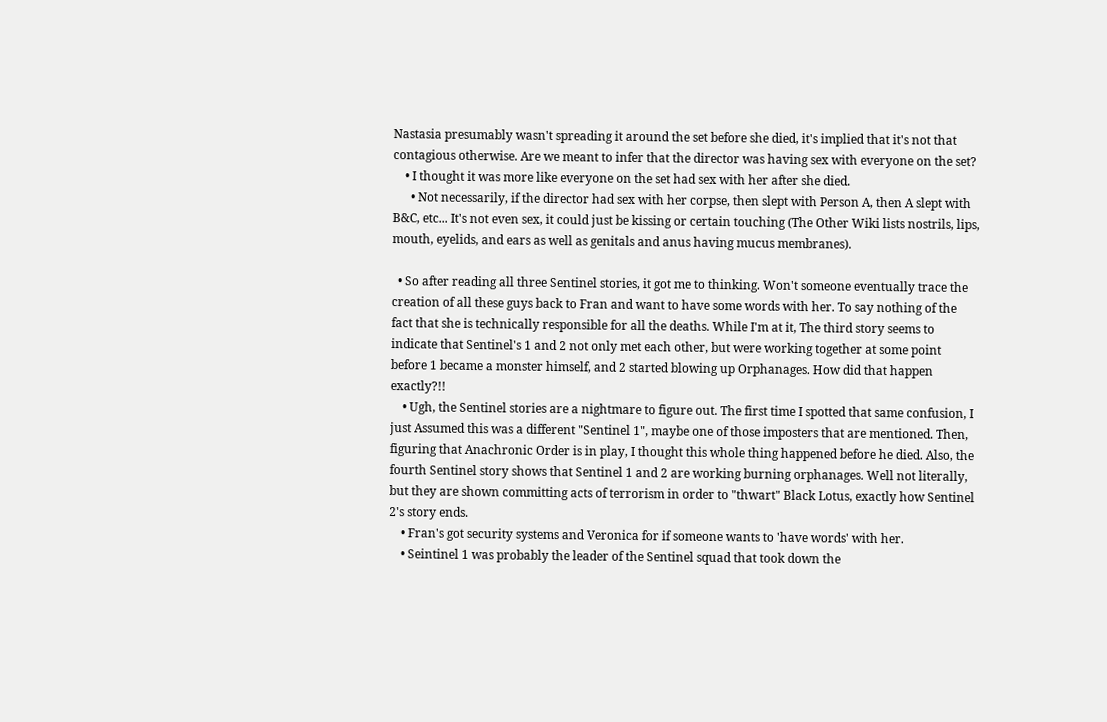Nastasia presumably wasn't spreading it around the set before she died, it's implied that it's not that contagious otherwise. Are we meant to infer that the director was having sex with everyone on the set?
    • I thought it was more like everyone on the set had sex with her after she died.
      • Not necessarily, if the director had sex with her corpse, then slept with Person A, then A slept with B&C, etc... It's not even sex, it could just be kissing or certain touching (The Other Wiki lists nostrils, lips, mouth, eyelids, and ears as well as genitals and anus having mucus membranes).

  • So after reading all three Sentinel stories, it got me to thinking. Won't someone eventually trace the creation of all these guys back to Fran and want to have some words with her. To say nothing of the fact that she is technically responsible for all the deaths. While I'm at it, The third story seems to indicate that Sentinel's 1 and 2 not only met each other, but were working together at some point before 1 became a monster himself, and 2 started blowing up Orphanages. How did that happen exactly?!!
    • Ugh, the Sentinel stories are a nightmare to figure out. The first time I spotted that same confusion, I just Assumed this was a different "Sentinel 1", maybe one of those imposters that are mentioned. Then, figuring that Anachronic Order is in play, I thought this whole thing happened before he died. Also, the fourth Sentinel story shows that Sentinel 1 and 2 are working burning orphanages. Well not literally, but they are shown committing acts of terrorism in order to "thwart" Black Lotus, exactly how Sentinel 2's story ends.
    • Fran's got security systems and Veronica for if someone wants to 'have words' with her.
    • Seintinel 1 was probably the leader of the Sentinel squad that took down the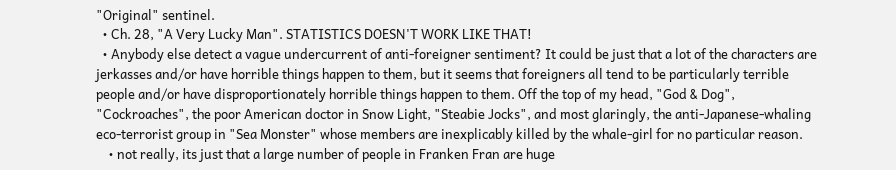"Original" sentinel.
  • Ch. 28, "A Very Lucky Man". STATISTICS DOESN'T WORK LIKE THAT!
  • Anybody else detect a vague undercurrent of anti-foreigner sentiment? It could be just that a lot of the characters are jerkasses and/or have horrible things happen to them, but it seems that foreigners all tend to be particularly terrible people and/or have disproportionately horrible things happen to them. Off the top of my head, "God & Dog", "Cockroaches", the poor American doctor in Snow Light, "Steabie Jocks", and most glaringly, the anti-Japanese-whaling eco-terrorist group in "Sea Monster" whose members are inexplicably killed by the whale-girl for no particular reason.
    • not really, its just that a large number of people in Franken Fran are huge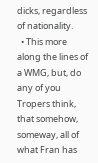dicks, regardless of nationality.
  • This more along the lines of a WMG, but, do any of you Tropers think, that somehow, someway, all of what Fran has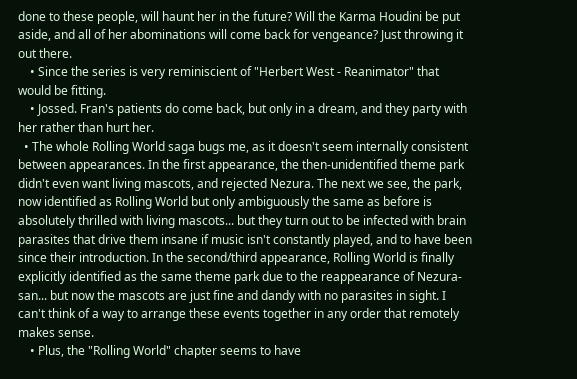done to these people, will haunt her in the future? Will the Karma Houdini be put aside, and all of her abominations will come back for vengeance? Just throwing it out there.
    • Since the series is very reminiscient of "Herbert West - Reanimator" that would be fitting.
    • Jossed. Fran's patients do come back, but only in a dream, and they party with her rather than hurt her.
  • The whole Rolling World saga bugs me, as it doesn't seem internally consistent between appearances. In the first appearance, the then-unidentified theme park didn't even want living mascots, and rejected Nezura. The next we see, the park, now identified as Rolling World but only ambiguously the same as before is absolutely thrilled with living mascots... but they turn out to be infected with brain parasites that drive them insane if music isn't constantly played, and to have been since their introduction. In the second/third appearance, Rolling World is finally explicitly identified as the same theme park due to the reappearance of Nezura-san... but now the mascots are just fine and dandy with no parasites in sight. I can't think of a way to arrange these events together in any order that remotely makes sense.
    • Plus, the "Rolling World" chapter seems to have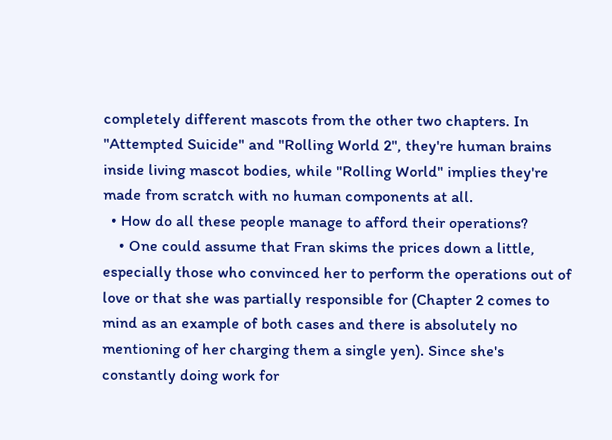completely different mascots from the other two chapters. In "Attempted Suicide" and "Rolling World 2", they're human brains inside living mascot bodies, while "Rolling World" implies they're made from scratch with no human components at all.
  • How do all these people manage to afford their operations?
    • One could assume that Fran skims the prices down a little, especially those who convinced her to perform the operations out of love or that she was partially responsible for (Chapter 2 comes to mind as an example of both cases and there is absolutely no mentioning of her charging them a single yen). Since she's constantly doing work for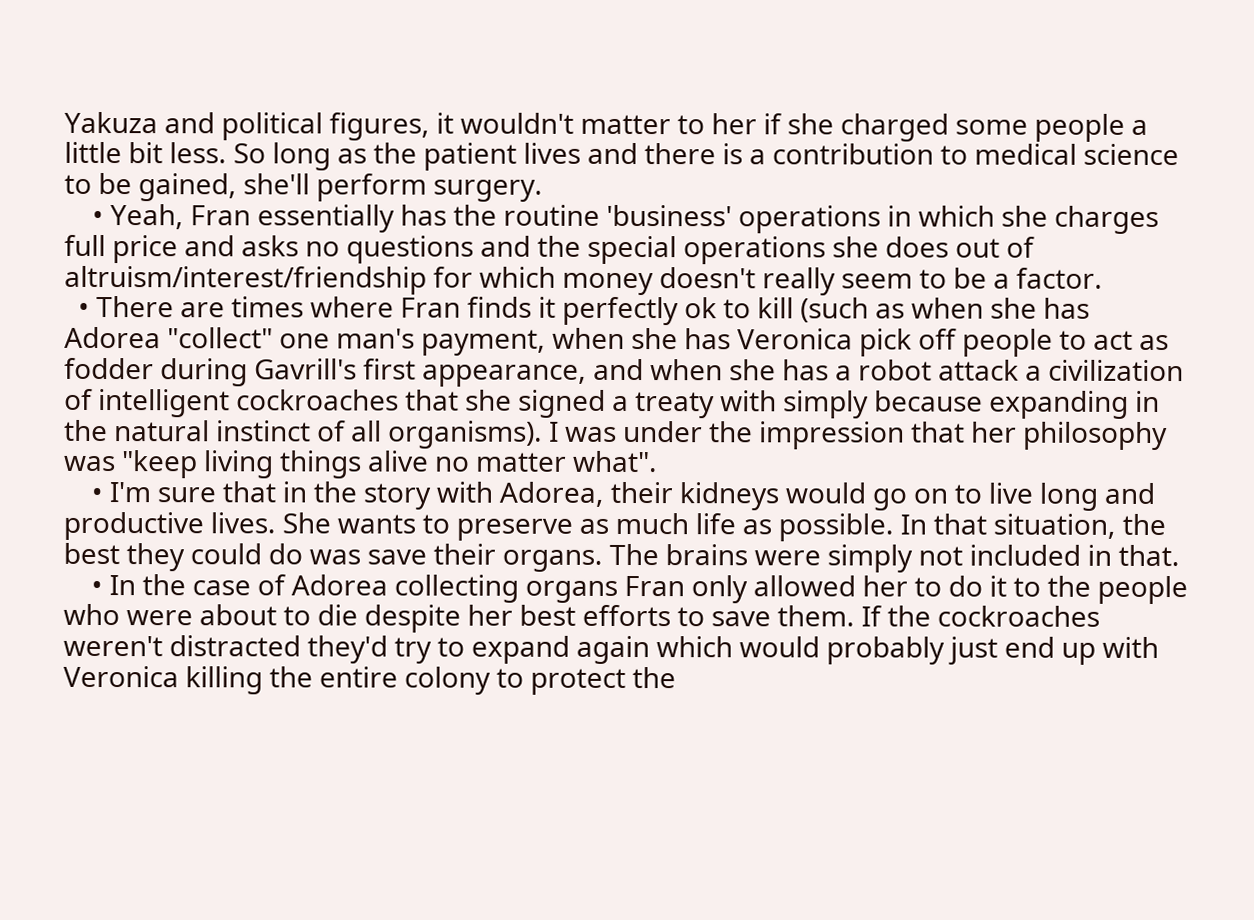Yakuza and political figures, it wouldn't matter to her if she charged some people a little bit less. So long as the patient lives and there is a contribution to medical science to be gained, she'll perform surgery.
    • Yeah, Fran essentially has the routine 'business' operations in which she charges full price and asks no questions and the special operations she does out of altruism/interest/friendship for which money doesn't really seem to be a factor.
  • There are times where Fran finds it perfectly ok to kill (such as when she has Adorea "collect" one man's payment, when she has Veronica pick off people to act as fodder during Gavrill's first appearance, and when she has a robot attack a civilization of intelligent cockroaches that she signed a treaty with simply because expanding in the natural instinct of all organisms). I was under the impression that her philosophy was "keep living things alive no matter what".
    • I'm sure that in the story with Adorea, their kidneys would go on to live long and productive lives. She wants to preserve as much life as possible. In that situation, the best they could do was save their organs. The brains were simply not included in that.
    • In the case of Adorea collecting organs Fran only allowed her to do it to the people who were about to die despite her best efforts to save them. If the cockroaches weren't distracted they'd try to expand again which would probably just end up with Veronica killing the entire colony to protect the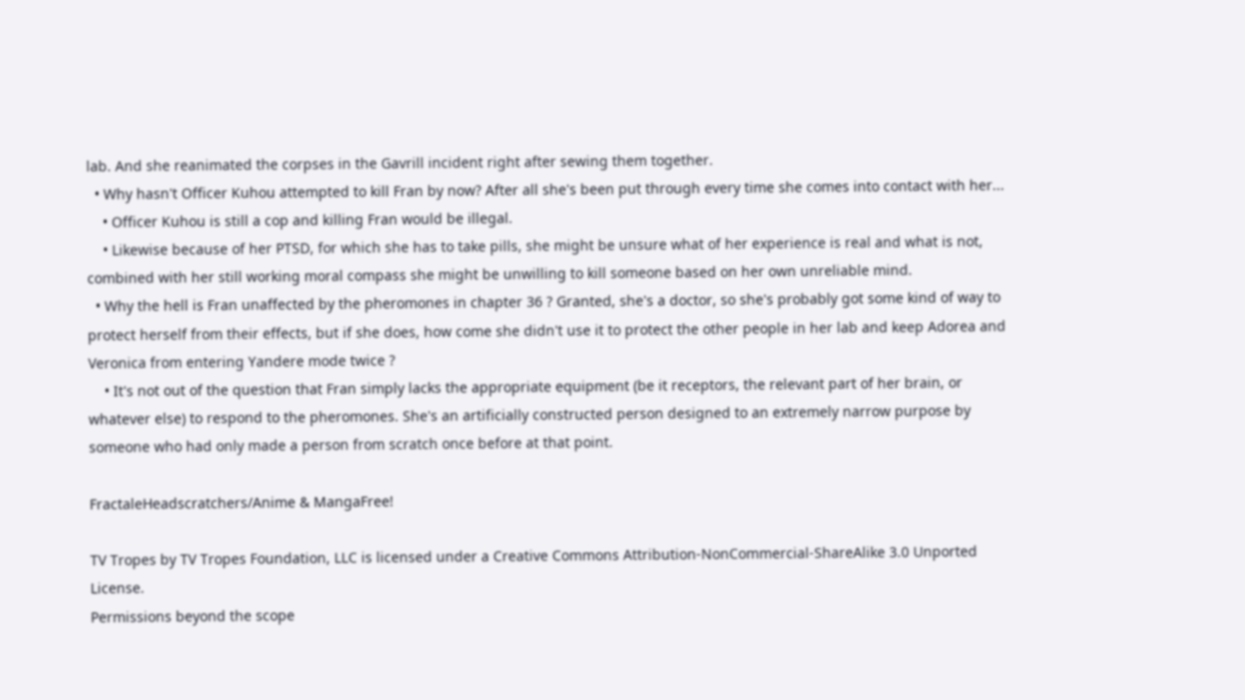lab. And she reanimated the corpses in the Gavrill incident right after sewing them together.
  • Why hasn't Officer Kuhou attempted to kill Fran by now? After all she's been put through every time she comes into contact with her...
    • Officer Kuhou is still a cop and killing Fran would be illegal.
    • Likewise because of her PTSD, for which she has to take pills, she might be unsure what of her experience is real and what is not, combined with her still working moral compass she might be unwilling to kill someone based on her own unreliable mind.
  • Why the hell is Fran unaffected by the pheromones in chapter 36 ? Granted, she's a doctor, so she's probably got some kind of way to protect herself from their effects, but if she does, how come she didn't use it to protect the other people in her lab and keep Adorea and Veronica from entering Yandere mode twice ?
    • It's not out of the question that Fran simply lacks the appropriate equipment (be it receptors, the relevant part of her brain, or whatever else) to respond to the pheromones. She's an artificially constructed person designed to an extremely narrow purpose by someone who had only made a person from scratch once before at that point.

FractaleHeadscratchers/Anime & MangaFree!

TV Tropes by TV Tropes Foundation, LLC is licensed under a Creative Commons Attribution-NonCommercial-ShareAlike 3.0 Unported License.
Permissions beyond the scope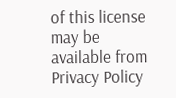of this license may be available from
Privacy Policy